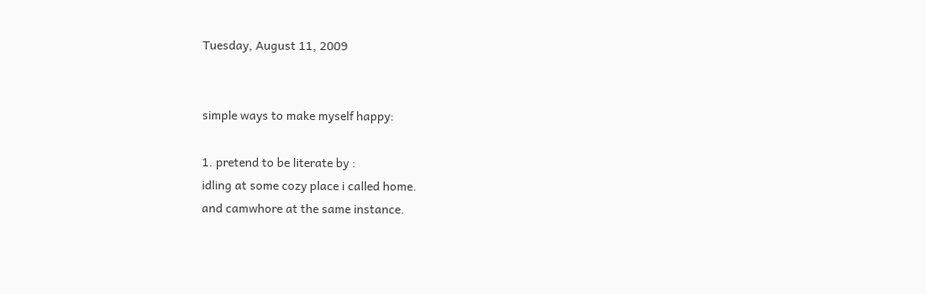Tuesday, August 11, 2009


simple ways to make myself happy:

1. pretend to be literate by :
idling at some cozy place i called home.
and camwhore at the same instance.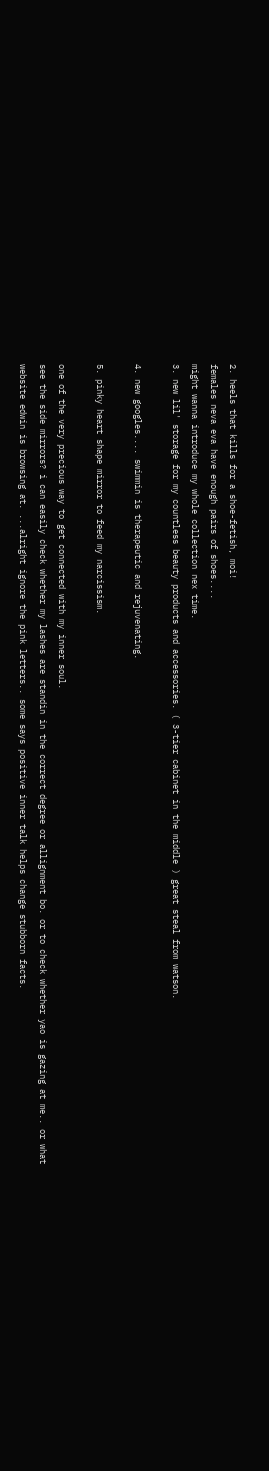2. heels that kills for a shoe-fetish, moi!
females neva eva have enough pairs of shoes....
might wanna introduce my whole collection nex time.
3. new lil' storage for my countless beauty products and accessories. ( 3-tier cabinet in the middle ) great steal from watson.

4. new googles.... swimmin is therapeutic and rejuvenating.

5. pinky heart shape mirror to feed my narcissism.

one of the very precious way to get connected with my inner soul.
see the side mirrors? i can easily check whether my lashes are standin in the correct degree or allignment bo. or to check whether yao is gazing at me.. or what website edwin is browsing at. ...alright ignore the pink letters.. some says positive inner talk helps change stubborn facts.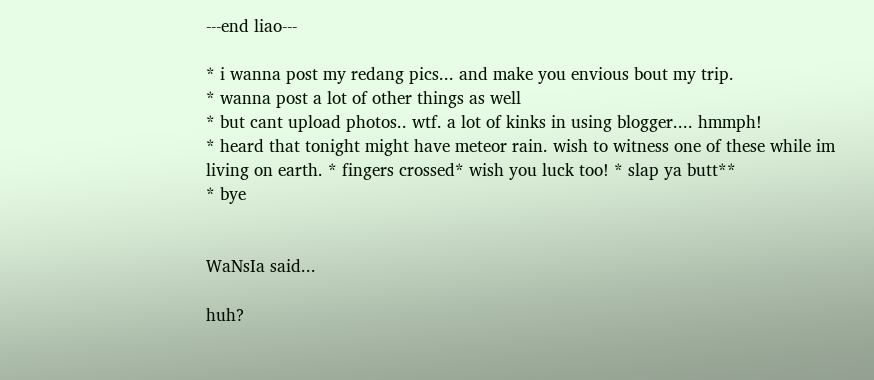---end liao---

* i wanna post my redang pics... and make you envious bout my trip.
* wanna post a lot of other things as well
* but cant upload photos.. wtf. a lot of kinks in using blogger.... hmmph!
* heard that tonight might have meteor rain. wish to witness one of these while im living on earth. * fingers crossed* wish you luck too! * slap ya butt**
* bye


WaNsIa said...

huh?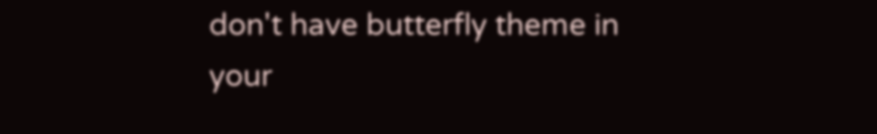don't have butterfly theme in your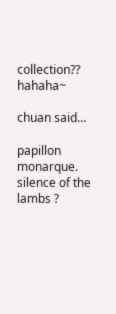collection?? hahaha~

chuan said...

papillon monarque.
silence of the lambs ?